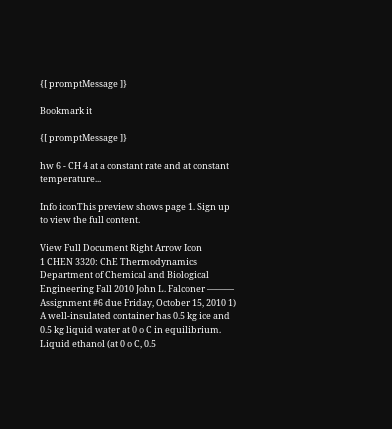{[ promptMessage ]}

Bookmark it

{[ promptMessage ]}

hw 6 - CH 4 at a constant rate and at constant temperature...

Info iconThis preview shows page 1. Sign up to view the full content.

View Full Document Right Arrow Icon
1 CHEN 3320: ChE Thermodynamics Department of Chemical and Biological Engineering Fall 2010 John L. Falconer ——— Assignment #6 due Friday, October 15, 2010 1) A well-insulated container has 0.5 kg ice and 0.5 kg liquid water at 0 o C in equilibrium. Liquid ethanol (at 0 o C, 0.5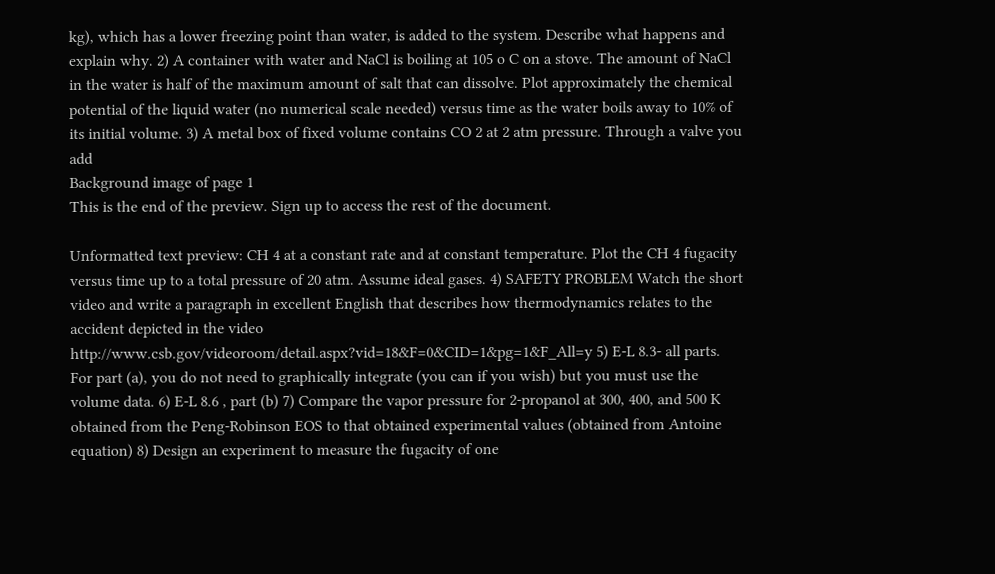kg), which has a lower freezing point than water, is added to the system. Describe what happens and explain why. 2) A container with water and NaCl is boiling at 105 o C on a stove. The amount of NaCl in the water is half of the maximum amount of salt that can dissolve. Plot approximately the chemical potential of the liquid water (no numerical scale needed) versus time as the water boils away to 10% of its initial volume. 3) A metal box of fixed volume contains CO 2 at 2 atm pressure. Through a valve you add
Background image of page 1
This is the end of the preview. Sign up to access the rest of the document.

Unformatted text preview: CH 4 at a constant rate and at constant temperature. Plot the CH 4 fugacity versus time up to a total pressure of 20 atm. Assume ideal gases. 4) SAFETY PROBLEM Watch the short video and write a paragraph in excellent English that describes how thermodynamics relates to the accident depicted in the video http://www.csb.gov/videoroom/detail.aspx?vid=18&F=0&CID=1&pg=1&F_All=y 5) E-L 8.3- all parts. For part (a), you do not need to graphically integrate (you can if you wish) but you must use the volume data. 6) E-L 8.6 , part (b) 7) Compare the vapor pressure for 2-propanol at 300, 400, and 500 K obtained from the Peng-Robinson EOS to that obtained experimental values (obtained from Antoine equation) 8) Design an experiment to measure the fugacity of one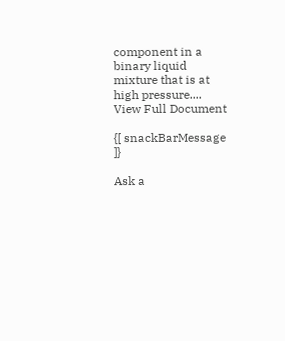component in a binary liquid mixture that is at high pressure....
View Full Document

{[ snackBarMessage ]}

Ask a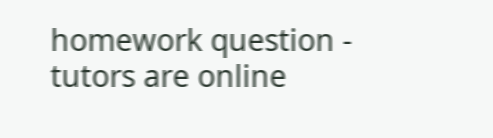homework question - tutors are online